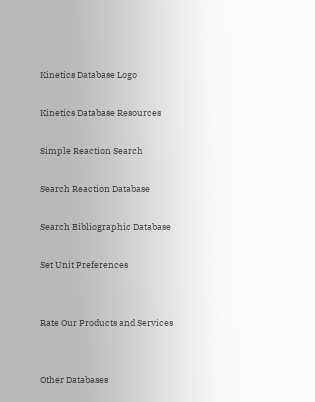Kinetics Database Logo

Kinetics Database Resources

Simple Reaction Search

Search Reaction Database

Search Bibliographic Database

Set Unit Preferences


Rate Our Products and Services


Other Databases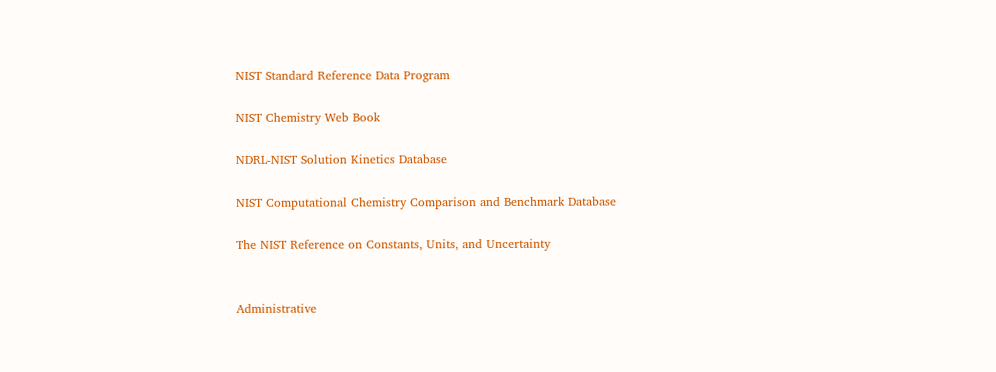NIST Standard Reference Data Program

NIST Chemistry Web Book

NDRL-NIST Solution Kinetics Database

NIST Computational Chemistry Comparison and Benchmark Database

The NIST Reference on Constants, Units, and Uncertainty


Administrative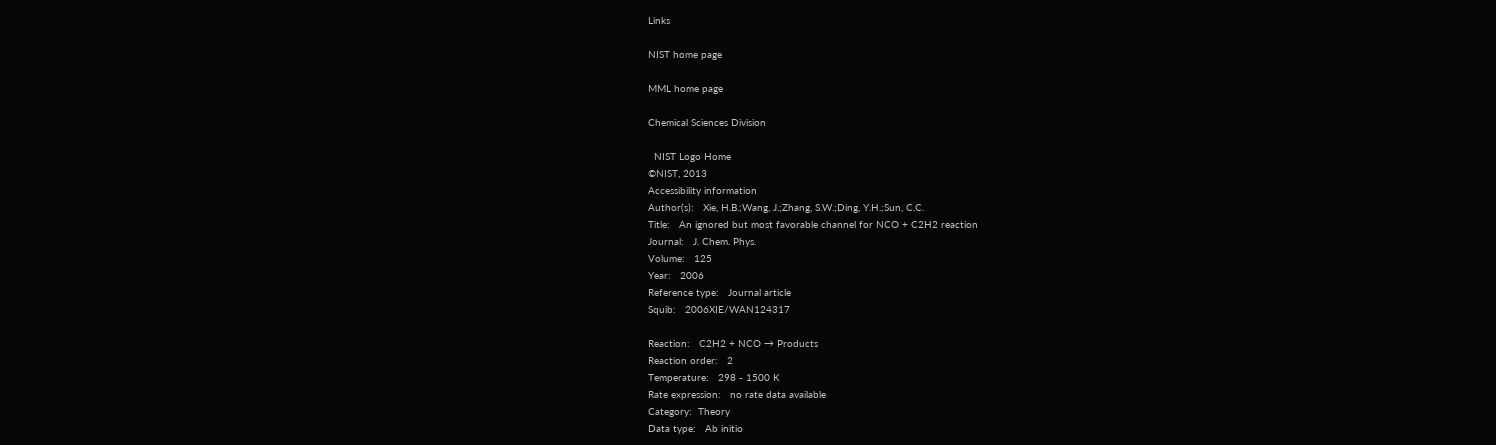Links

NIST home page

MML home page

Chemical Sciences Division

  NIST Logo Home
©NIST, 2013
Accessibility information
Author(s):   Xie, H.B.;Wang, J.;Zhang, S.W.;Ding, Y.H.;Sun, C.C.
Title:   An ignored but most favorable channel for NCO + C2H2 reaction
Journal:   J. Chem. Phys.
Volume:   125
Year:   2006
Reference type:   Journal article
Squib:   2006XIE/WAN124317

Reaction:   C2H2 + NCO → Products
Reaction order:   2
Temperature:   298 - 1500 K
Rate expression:   no rate data available
Category:  Theory
Data type:   Ab initio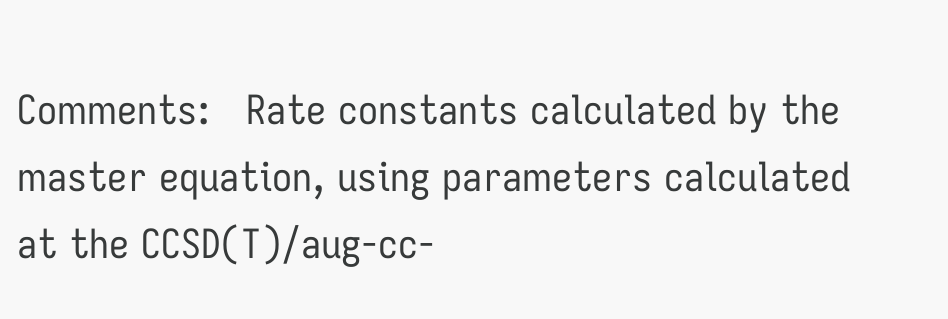Comments:   Rate constants calculated by the master equation, using parameters calculated at the CCSD(T)/aug-cc-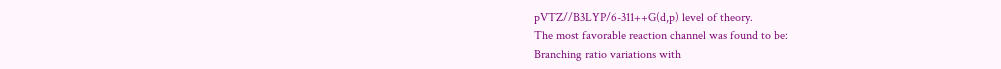pVTZ//B3LYP/6-311++G(d,p) level of theory.
The most favorable reaction channel was found to be:
Branching ratio variations with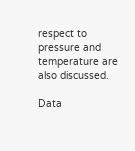respect to pressure and temperature are also discussed.

Data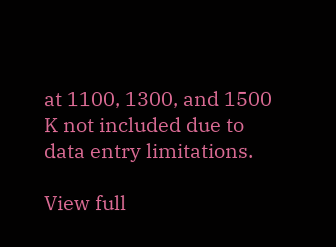at 1100, 1300, and 1500 K not included due to data entry limitations.

View full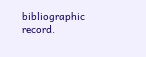bibliographic record.